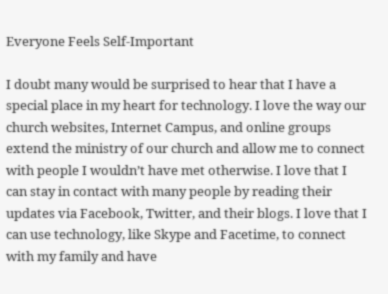Everyone Feels Self-Important

I doubt many would be surprised to hear that I have a special place in my heart for technology. I love the way our church websites, Internet Campus, and online groups extend the ministry of our church and allow me to connect with people I wouldn’t have met otherwise. I love that I can stay in contact with many people by reading their updates via Facebook, Twitter, and their blogs. I love that I can use technology, like Skype and Facetime, to connect with my family and have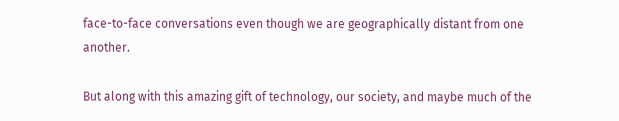face-to-face conversations even though we are geographically distant from one another.

But along with this amazing gift of technology, our society, and maybe much of the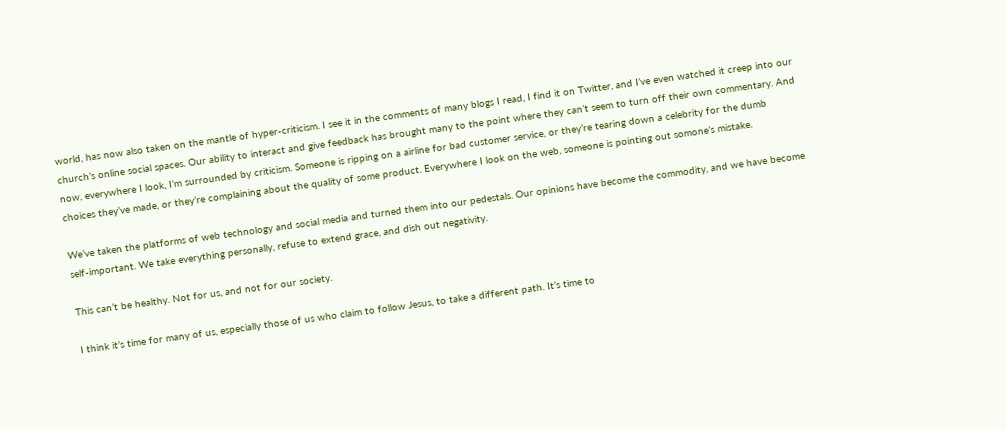world, has now also taken on the mantle of hyper-criticism. I see it in the comments of many blogs I read, I find it on Twitter, and I’ve even watched it creep into our church’s online social spaces. Our ability to interact and give feedback has brought many to the point where they can’t seem to turn off their own commentary. And now, everywhere I look, I’m surrounded by criticism. Someone is ripping on a airline for bad customer service, or they’re tearing down a celebrity for the dumb choices they’ve made, or they’re complaining about the quality of some product. Everywhere I look on the web, someone is pointing out somone’s mistake.

We’ve taken the platforms of web technology and social media and turned them into our pedestals. Our opinions have become the commodity, and we have become self-important. We take everything personally, refuse to extend grace, and dish out negativity.

This can’t be healthy. Not for us, and not for our society.

I think it’s time for many of us, especially those of us who claim to follow Jesus, to take a different path. It’s time to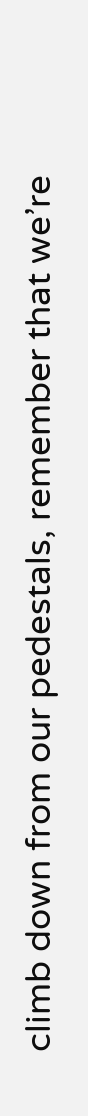climb down from our pedestals, remember that we’re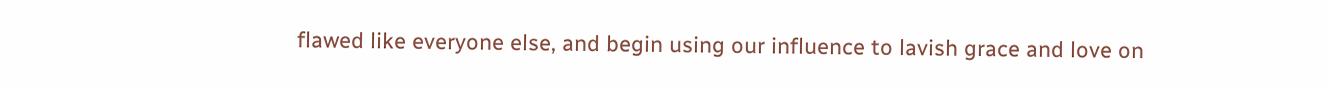flawed like everyone else, and begin using our influence to lavish grace and love on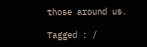those around us.

Tagged : /